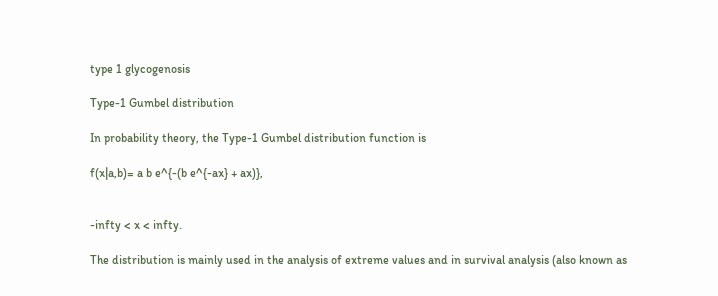type 1 glycogenosis

Type-1 Gumbel distribution

In probability theory, the Type-1 Gumbel distribution function is

f(x|a,b)= a b e^{-(b e^{-ax} + ax)},


-infty < x < infty.

The distribution is mainly used in the analysis of extreme values and in survival analysis (also known as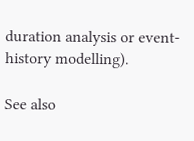duration analysis or event-history modelling).

See also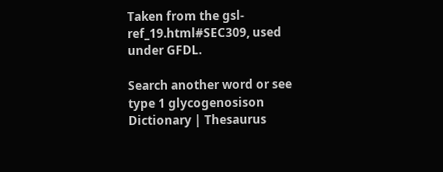Taken from the gsl-ref_19.html#SEC309, used under GFDL.

Search another word or see type 1 glycogenosison Dictionary | Thesaurus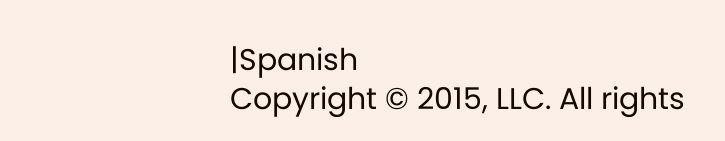|Spanish
Copyright © 2015, LLC. All rights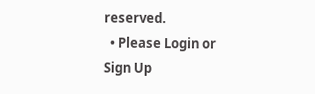reserved.
  • Please Login or Sign Up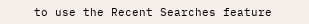to use the Recent Searches feature